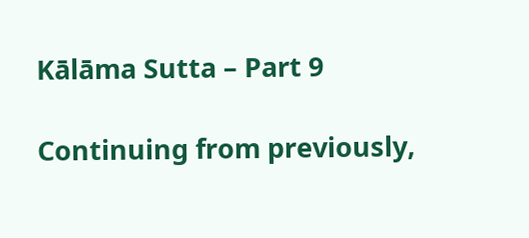Kālāma Sutta – Part 9

Continuing from previously,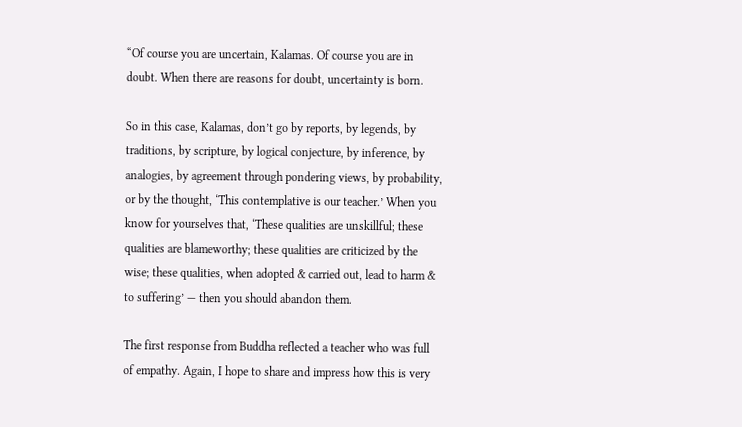“Of course you are uncertain, Kalamas. Of course you are in doubt. When there are reasons for doubt, uncertainty is born.

So in this case, Kalamas, don’t go by reports, by legends, by traditions, by scripture, by logical conjecture, by inference, by analogies, by agreement through pondering views, by probability, or by the thought, ‘This contemplative is our teacher.’ When you know for yourselves that, ‘These qualities are unskillful; these qualities are blameworthy; these qualities are criticized by the wise; these qualities, when adopted & carried out, lead to harm & to suffering’ — then you should abandon them.

The first response from Buddha reflected a teacher who was full of empathy. Again, I hope to share and impress how this is very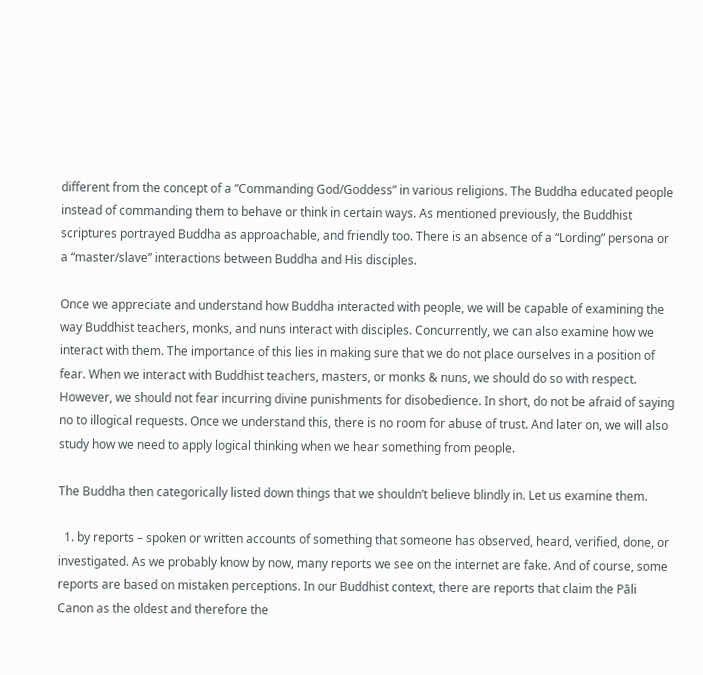different from the concept of a “Commanding God/Goddess” in various religions. The Buddha educated people instead of commanding them to behave or think in certain ways. As mentioned previously, the Buddhist scriptures portrayed Buddha as approachable, and friendly too. There is an absence of a “Lording” persona or a “master/slave” interactions between Buddha and His disciples.

Once we appreciate and understand how Buddha interacted with people, we will be capable of examining the way Buddhist teachers, monks, and nuns interact with disciples. Concurrently, we can also examine how we interact with them. The importance of this lies in making sure that we do not place ourselves in a position of fear. When we interact with Buddhist teachers, masters, or monks & nuns, we should do so with respect. However, we should not fear incurring divine punishments for disobedience. In short, do not be afraid of saying no to illogical requests. Once we understand this, there is no room for abuse of trust. And later on, we will also study how we need to apply logical thinking when we hear something from people.

The Buddha then categorically listed down things that we shouldn’t believe blindly in. Let us examine them.

  1. by reports – spoken or written accounts of something that someone has observed, heard, verified, done, or investigated. As we probably know by now, many reports we see on the internet are fake. And of course, some reports are based on mistaken perceptions. In our Buddhist context, there are reports that claim the Pāli Canon as the oldest and therefore the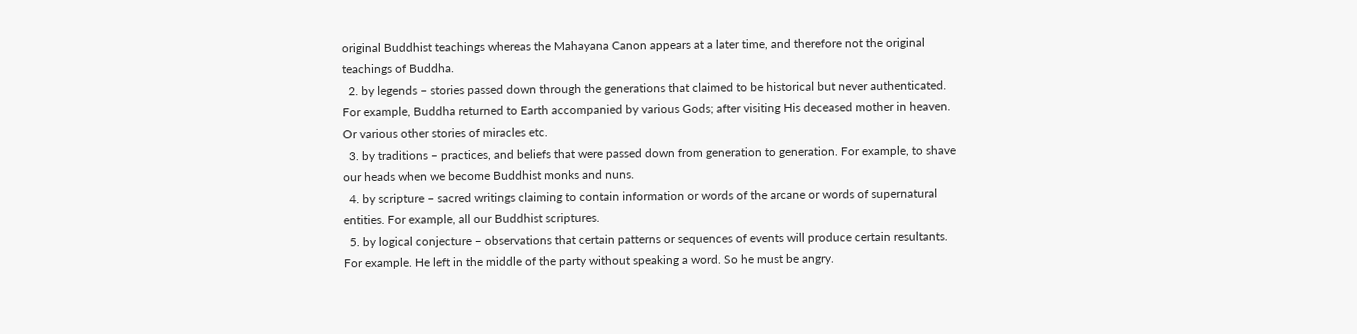original Buddhist teachings whereas the Mahayana Canon appears at a later time, and therefore not the original teachings of Buddha.
  2. by legends – stories passed down through the generations that claimed to be historical but never authenticated. For example, Buddha returned to Earth accompanied by various Gods; after visiting His deceased mother in heaven. Or various other stories of miracles etc.
  3. by traditions – practices, and beliefs that were passed down from generation to generation. For example, to shave our heads when we become Buddhist monks and nuns.
  4. by scripture – sacred writings claiming to contain information or words of the arcane or words of supernatural entities. For example, all our Buddhist scriptures.
  5. by logical conjecture – observations that certain patterns or sequences of events will produce certain resultants. For example. He left in the middle of the party without speaking a word. So he must be angry.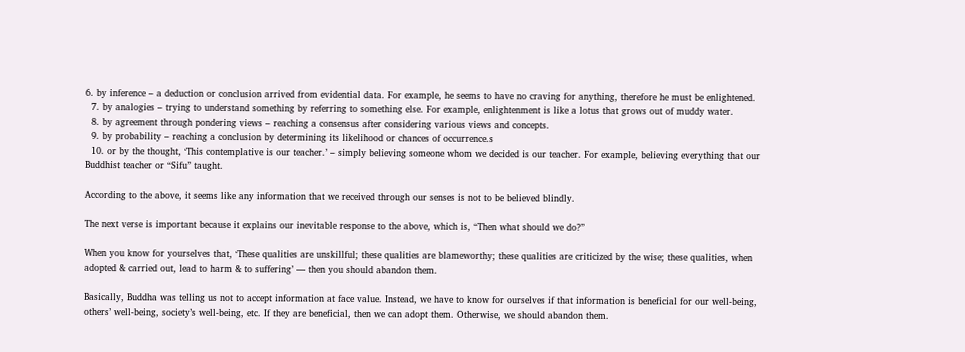6. by inference – a deduction or conclusion arrived from evidential data. For example, he seems to have no craving for anything, therefore he must be enlightened.
  7. by analogies – trying to understand something by referring to something else. For example, enlightenment is like a lotus that grows out of muddy water.
  8. by agreement through pondering views – reaching a consensus after considering various views and concepts.
  9. by probability – reaching a conclusion by determining its likelihood or chances of occurrence.s
  10. or by the thought, ‘This contemplative is our teacher.’ – simply believing someone whom we decided is our teacher. For example, believing everything that our Buddhist teacher or “Sifu” taught.

According to the above, it seems like any information that we received through our senses is not to be believed blindly.

The next verse is important because it explains our inevitable response to the above, which is, “Then what should we do?”

When you know for yourselves that, ‘These qualities are unskillful; these qualities are blameworthy; these qualities are criticized by the wise; these qualities, when adopted & carried out, lead to harm & to suffering’ — then you should abandon them.

Basically, Buddha was telling us not to accept information at face value. Instead, we have to know for ourselves if that information is beneficial for our well-being, others’ well-being, society’s well-being, etc. If they are beneficial, then we can adopt them. Otherwise, we should abandon them.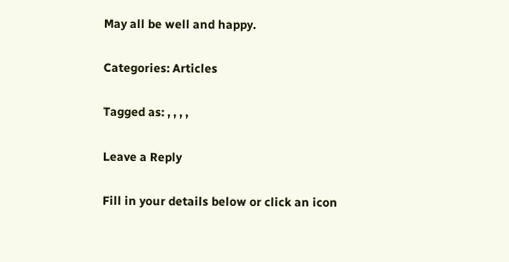May all be well and happy.

Categories: Articles

Tagged as: , , , ,

Leave a Reply

Fill in your details below or click an icon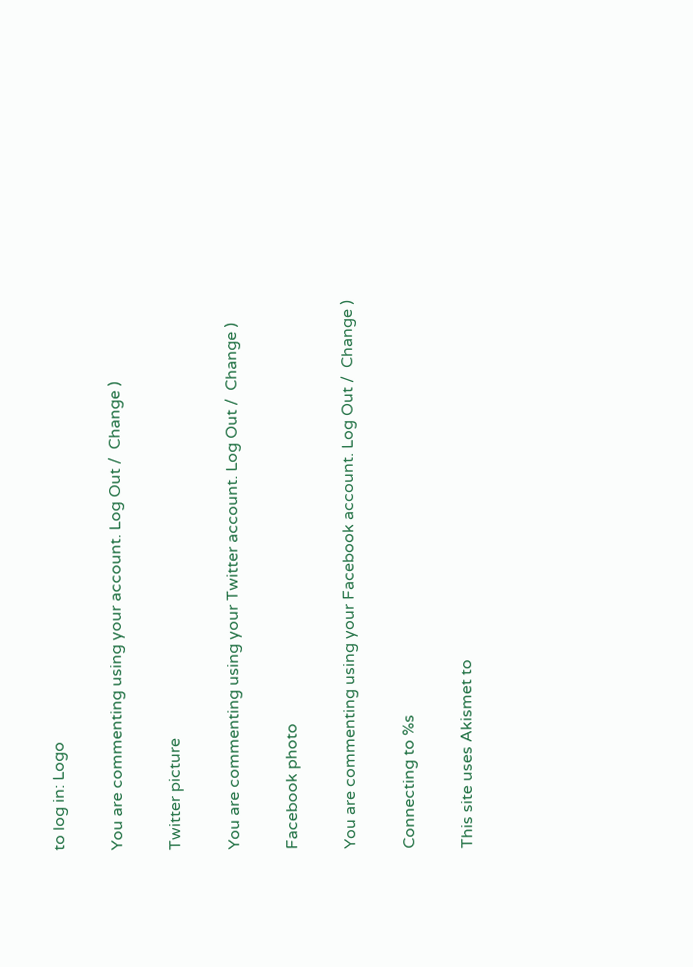to log in: Logo

You are commenting using your account. Log Out /  Change )

Twitter picture

You are commenting using your Twitter account. Log Out /  Change )

Facebook photo

You are commenting using your Facebook account. Log Out /  Change )

Connecting to %s

This site uses Akismet to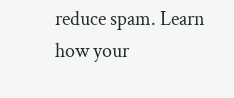reduce spam. Learn how your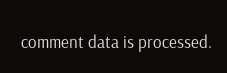comment data is processed.